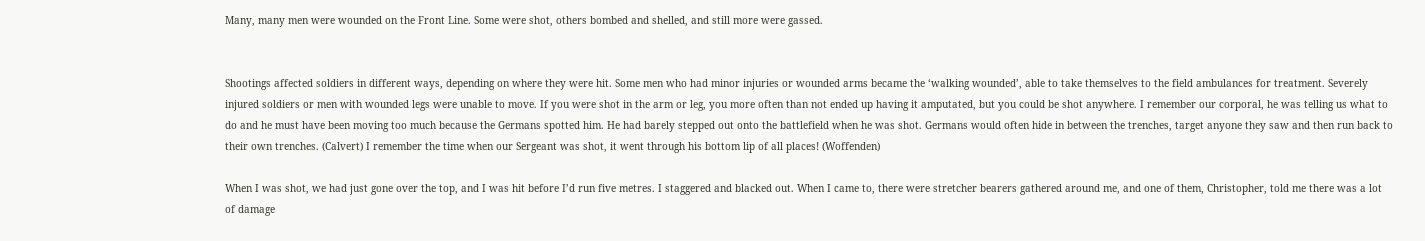Many, many men were wounded on the Front Line. Some were shot, others bombed and shelled, and still more were gassed.


Shootings affected soldiers in different ways, depending on where they were hit. Some men who had minor injuries or wounded arms became the ‘walking wounded’, able to take themselves to the field ambulances for treatment. Severely injured soldiers or men with wounded legs were unable to move. If you were shot in the arm or leg, you more often than not ended up having it amputated, but you could be shot anywhere. I remember our corporal, he was telling us what to do and he must have been moving too much because the Germans spotted him. He had barely stepped out onto the battlefield when he was shot. Germans would often hide in between the trenches, target anyone they saw and then run back to their own trenches. (Calvert) I remember the time when our Sergeant was shot, it went through his bottom lip of all places! (Woffenden)

When I was shot, we had just gone over the top, and I was hit before I’d run five metres. I staggered and blacked out. When I came to, there were stretcher bearers gathered around me, and one of them, Christopher, told me there was a lot of damage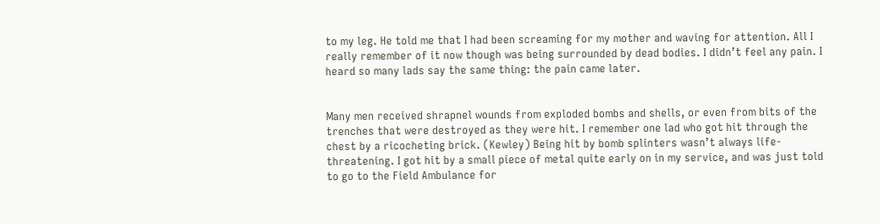to my leg. He told me that I had been screaming for my mother and waving for attention. All I really remember of it now though was being surrounded by dead bodies. I didn’t feel any pain. I heard so many lads say the same thing: the pain came later.


Many men received shrapnel wounds from exploded bombs and shells, or even from bits of the trenches that were destroyed as they were hit. I remember one lad who got hit through the chest by a ricocheting brick. (Kewley) Being hit by bomb splinters wasn’t always life-threatening. I got hit by a small piece of metal quite early on in my service, and was just told to go to the Field Ambulance for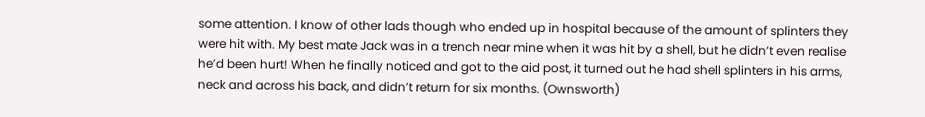some attention. I know of other lads though who ended up in hospital because of the amount of splinters they were hit with. My best mate Jack was in a trench near mine when it was hit by a shell, but he didn’t even realise he’d been hurt! When he finally noticed and got to the aid post, it turned out he had shell splinters in his arms, neck and across his back, and didn’t return for six months. (Ownsworth)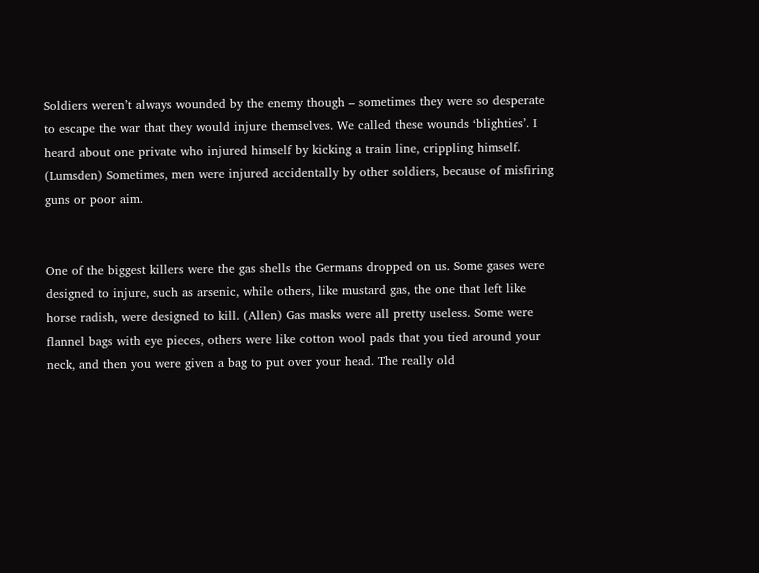Soldiers weren’t always wounded by the enemy though – sometimes they were so desperate to escape the war that they would injure themselves. We called these wounds ‘blighties’. I heard about one private who injured himself by kicking a train line, crippling himself. (Lumsden) Sometimes, men were injured accidentally by other soldiers, because of misfiring guns or poor aim.


One of the biggest killers were the gas shells the Germans dropped on us. Some gases were designed to injure, such as arsenic, while others, like mustard gas, the one that left like horse radish, were designed to kill. (Allen) Gas masks were all pretty useless. Some were flannel bags with eye pieces, others were like cotton wool pads that you tied around your neck, and then you were given a bag to put over your head. The really old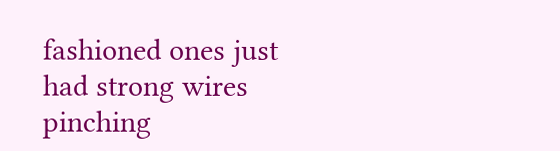fashioned ones just had strong wires pinching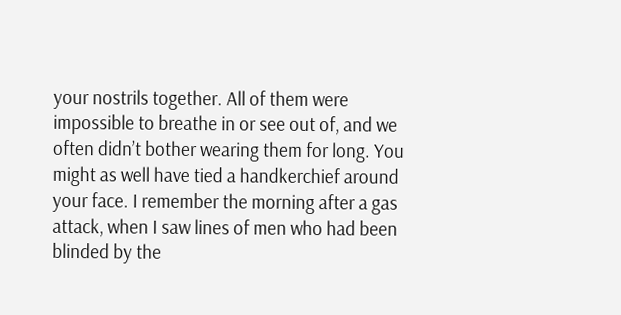your nostrils together. All of them were impossible to breathe in or see out of, and we often didn’t bother wearing them for long. You might as well have tied a handkerchief around your face. I remember the morning after a gas attack, when I saw lines of men who had been blinded by the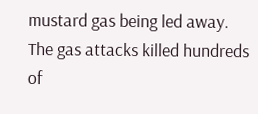mustard gas being led away. The gas attacks killed hundreds of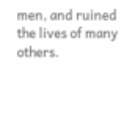men, and ruined the lives of many others.